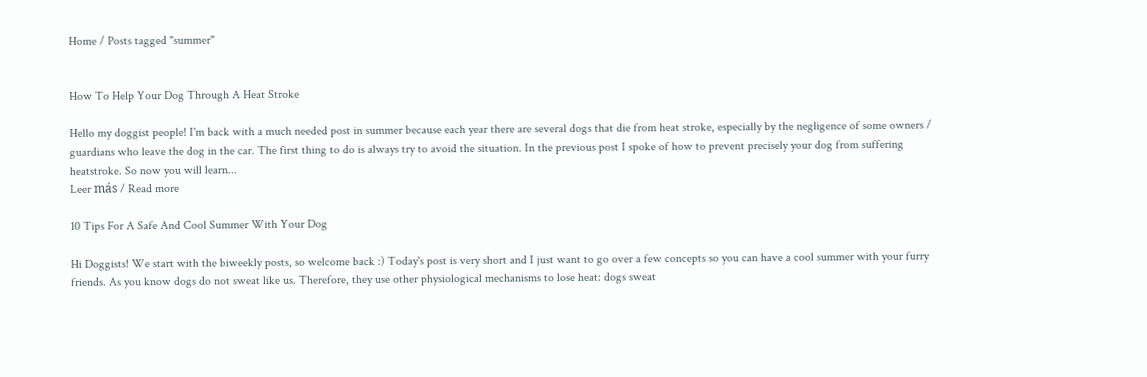Home / Posts tagged "summer"


How To Help Your Dog Through A Heat Stroke

Hello my doggist people! I'm back with a much needed post in summer because each year there are several dogs that die from heat stroke, especially by the negligence of some owners / guardians who leave the dog in the car. The first thing to do is always try to avoid the situation. In the previous post I spoke of how to prevent precisely your dog from suffering heatstroke. So now you will learn...
Leer más / Read more

10 Tips For A Safe And Cool Summer With Your Dog

Hi Doggists! We start with the biweekly posts, so welcome back :) Today's post is very short and I just want to go over a few concepts so you can have a cool summer with your furry friends. As you know dogs do not sweat like us. Therefore, they use other physiological mechanisms to lose heat: dogs sweat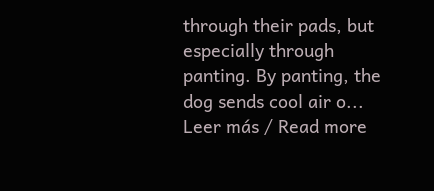through their pads, but especially through panting. By panting, the dog sends cool air o...
Leer más / Read more